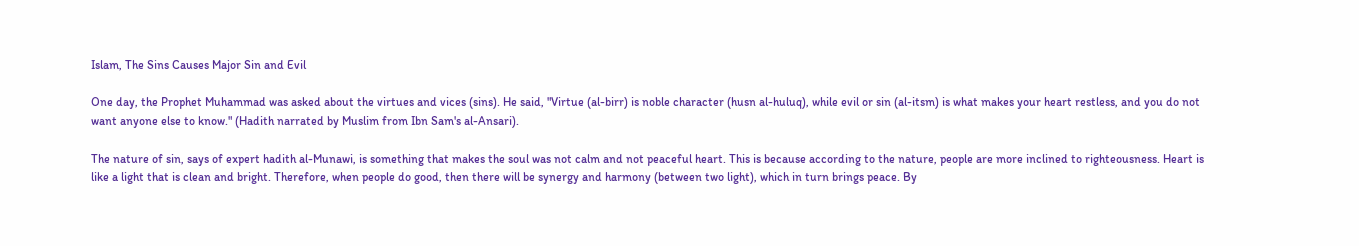Islam, The Sins Causes Major Sin and Evil

One day, the Prophet Muhammad was asked about the virtues and vices (sins). He said, "Virtue (al-birr) is noble character (husn al-huluq), while evil or sin (al-itsm) is what makes your heart restless, and you do not want anyone else to know." (Hadith narrated by Muslim from Ibn Sam's al-Ansari).

The nature of sin, says of expert hadith al-Munawi, is something that makes the soul was not calm and not peaceful heart. This is because according to the nature, people are more inclined to righteousness. Heart is like a light that is clean and bright. Therefore, when people do good, then there will be synergy and harmony (between two light), which in turn brings peace. By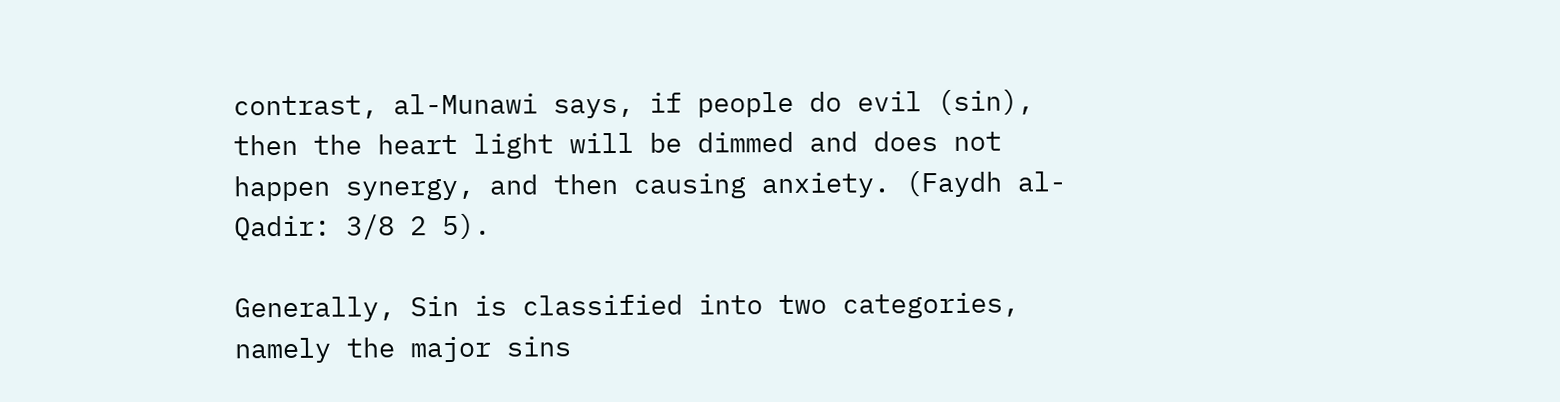contrast, al-Munawi says, if people do evil (sin), then the heart light will be dimmed and does not happen synergy, and then causing anxiety. (Faydh al-Qadir: 3/8 2 5).

Generally, Sin is classified into two categories, namely the major sins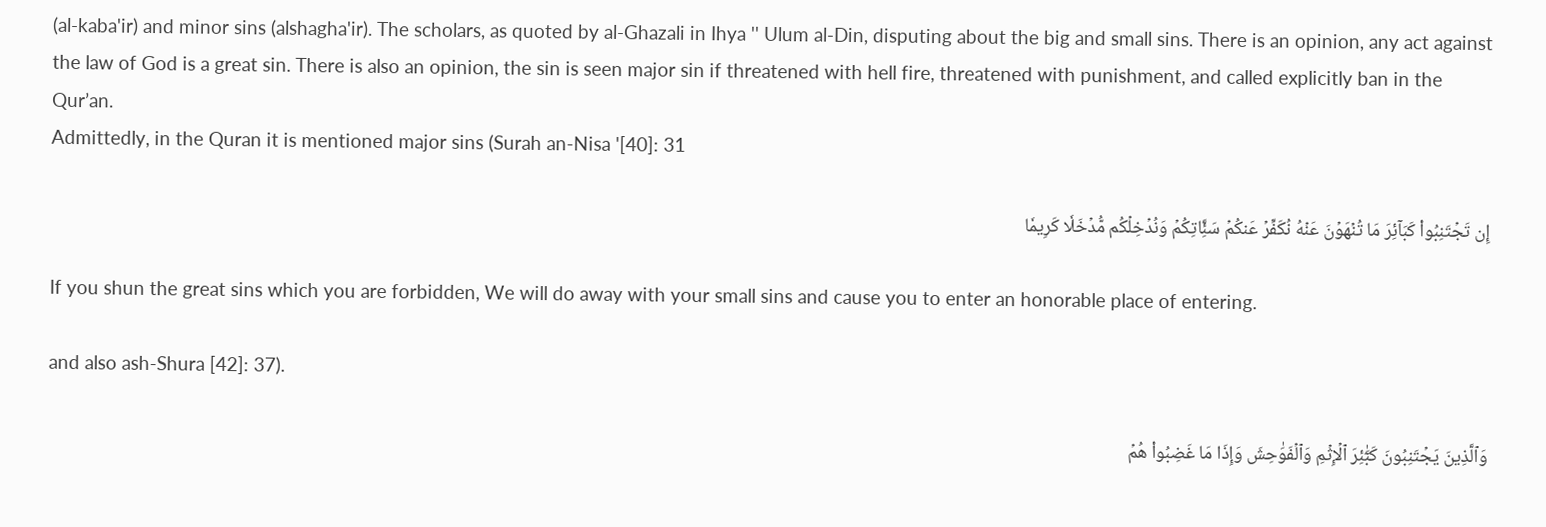(al-kaba'ir) and minor sins (alshagha'ir). The scholars, as quoted by al-Ghazali in Ihya '' Ulum al-Din, disputing about the big and small sins. There is an opinion, any act against the law of God is a great sin. There is also an opinion, the sin is seen major sin if threatened with hell fire, threatened with punishment, and called explicitly ban in the Qur’an.
Admittedly, in the Quran it is mentioned major sins (Surah an-Nisa '[40]: 31

إِن تَجۡتَنِبُواْ كَبَآئِرَ مَا تُنۡهَوۡنَ عَنۡهُ نُكَفِّرۡ عَنكُمۡ سَئَِّاتِكُمۡ وَنُدۡخِلۡكُم مُّدۡخَلٗا كَرِيمٗا

If you shun the great sins which you are forbidden, We will do away with your small sins and cause you to enter an honorable place of entering.

and also ash-Shura [42]: 37).

وَٱلَّذِينَ يَجۡتَنِبُونَ كَبَٰٓئِرَ ٱلۡإِثۡمِ وَٱلۡفَوَٰحِشَ وَإِذَا مَا غَضِبُواْ هُمۡ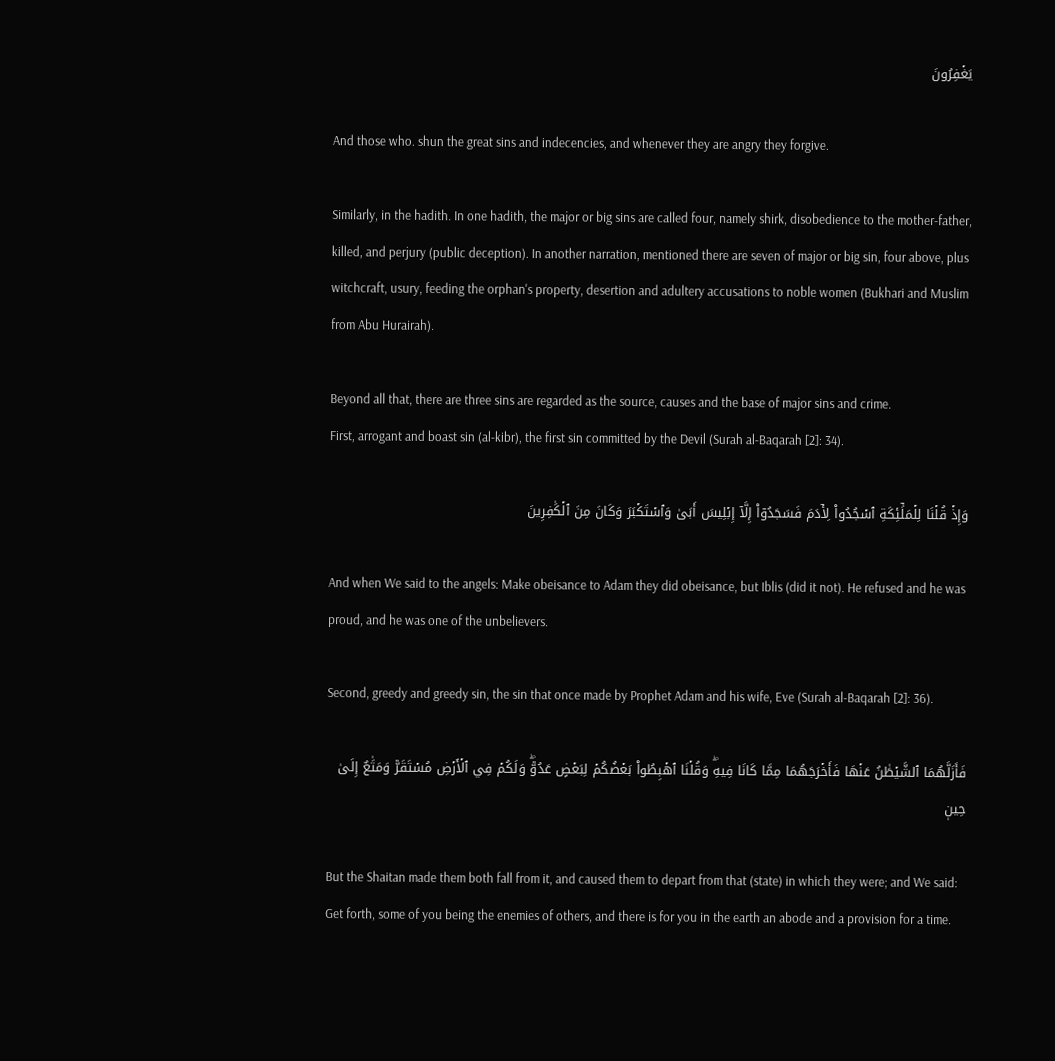يَغۡفِرُونَ

And those who. shun the great sins and indecencies, and whenever they are angry they forgive.

Similarly, in the hadith. In one hadith, the major or big sins are called four, namely shirk, disobedience to the mother-father, killed, and perjury (public deception). In another narration, mentioned there are seven of major or big sin, four above, plus witchcraft, usury, feeding the orphan's property, desertion and adultery accusations to noble women (Bukhari and Muslim from Abu Hurairah).

Beyond all that, there are three sins are regarded as the source, causes and the base of major sins and crime.
First, arrogant and boast sin (al-kibr), the first sin committed by the Devil (Surah al-Baqarah [2]: 34).

وَإِذۡ قُلۡنَا لِلۡمَلَٰٓئِكَةِ ٱسۡجُدُواْ لِأٓدَمَ فَسَجَدُوٓاْ إِلَّآ إِبۡلِيسَ أَبَىٰ وَٱسۡتَكۡبَرَ وَكَانَ مِنَ ٱلۡكَٰفِرِينَ

And when We said to the angels: Make obeisance to Adam they did obeisance, but Iblis (did it not). He refused and he was proud, and he was one of the unbelievers.

Second, greedy and greedy sin, the sin that once made by Prophet Adam and his wife, Eve (Surah al-Baqarah [2]: 36).

فَأَزَلَّهُمَا ٱلشَّيۡطَٰنُ عَنۡهَا فَأَخۡرَجَهُمَا مِمَّا كَانَا فِيهِۖ وَقُلۡنَا ٱهۡبِطُواْ بَعۡضُكُمۡ لِبَعۡضٍ عَدُوّٞۖ وَلَكُمۡ فِي ٱلۡأَرۡضِ مُسۡتَقَرّٞ وَمَتَٰعٌ إِلَىٰ حِينٖ

But the Shaitan made them both fall from it, and caused them to depart from that (state) in which they were; and We said: Get forth, some of you being the enemies of others, and there is for you in the earth an abode and a provision for a time.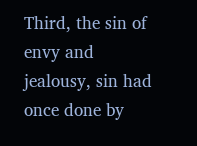Third, the sin of envy and jealousy, sin had once done by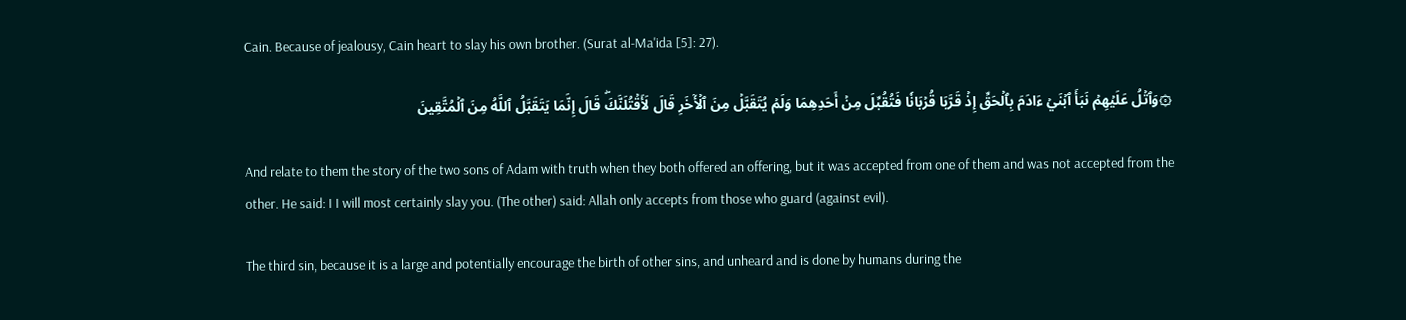Cain. Because of jealousy, Cain heart to slay his own brother. (Surat al-Ma'ida [5]: 27).

۞وَٱتۡلُ عَلَيۡهِمۡ نَبَأَ ٱبۡنَيۡ ءَادَمَ بِٱلۡحَقِّ إِذۡ قَرَّبَا قُرۡبَانٗا فَتُقُبِّلَ مِنۡ أَحَدِهِمَا وَلَمۡ يُتَقَبَّلۡ مِنَ ٱلۡأٓخَرِ قَالَ لَأَقۡتُلَنَّكَۖ قَالَ إِنَّمَا يَتَقَبَّلُ ٱللَّهُ مِنَ ٱلۡمُتَّقِينَ

And relate to them the story of the two sons of Adam with truth when they both offered an offering, but it was accepted from one of them and was not accepted from the other. He said: I I will most certainly slay you. (The other) said: Allah only accepts from those who guard (against evil).

The third sin, because it is a large and potentially encourage the birth of other sins, and unheard and is done by humans during the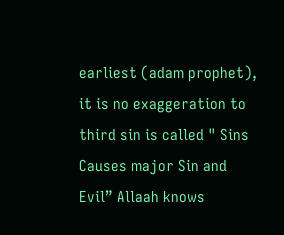earliest (adam prophet), it is no exaggeration to third sin is called " Sins Causes major Sin and Evil” Allaah knows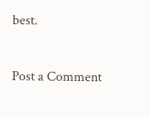best.

Post a Comment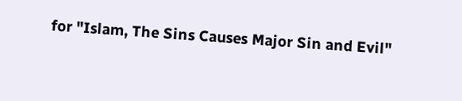for "Islam, The Sins Causes Major Sin and Evil"